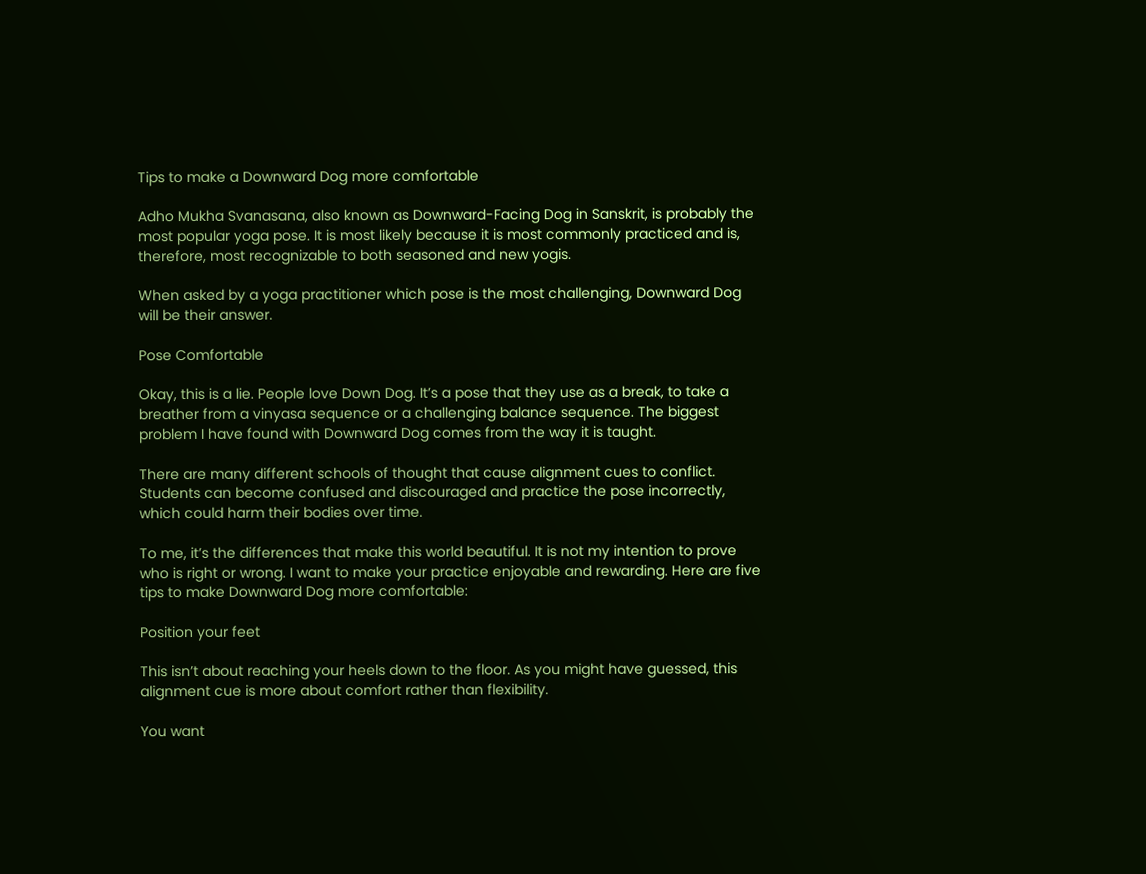Tips to make a Downward Dog more comfortable

Adho Mukha Svanasana, also known as Downward-Facing Dog in Sanskrit, is probably the most popular yoga pose. It is most likely because it is most commonly practiced and is, therefore, most recognizable to both seasoned and new yogis.

When asked by a yoga practitioner which pose is the most challenging, Downward Dog will be their answer.

Pose Comfortable

Okay, this is a lie. People love Down Dog. It’s a pose that they use as a break, to take a breather from a vinyasa sequence or a challenging balance sequence. The biggest problem I have found with Downward Dog comes from the way it is taught.

There are many different schools of thought that cause alignment cues to conflict. Students can become confused and discouraged and practice the pose incorrectly, which could harm their bodies over time.

To me, it’s the differences that make this world beautiful. It is not my intention to prove who is right or wrong. I want to make your practice enjoyable and rewarding. Here are five tips to make Downward Dog more comfortable:

Position your feet

This isn’t about reaching your heels down to the floor. As you might have guessed, this alignment cue is more about comfort rather than flexibility.

You want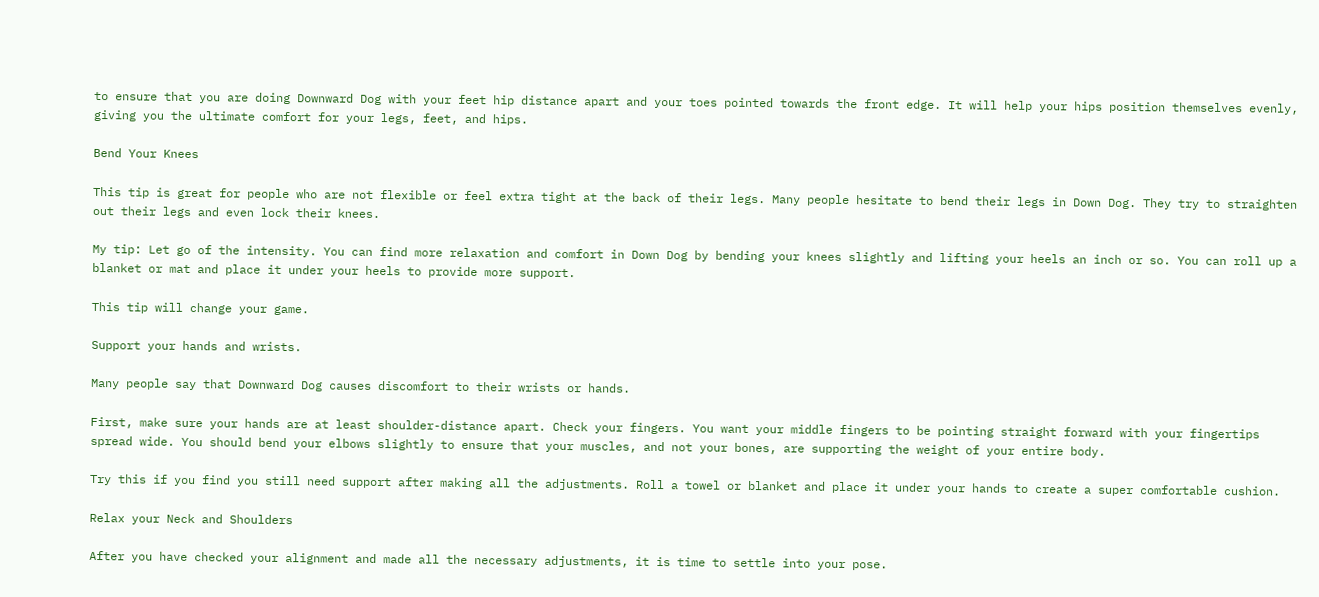to ensure that you are doing Downward Dog with your feet hip distance apart and your toes pointed towards the front edge. It will help your hips position themselves evenly, giving you the ultimate comfort for your legs, feet, and hips.

Bend Your Knees

This tip is great for people who are not flexible or feel extra tight at the back of their legs. Many people hesitate to bend their legs in Down Dog. They try to straighten out their legs and even lock their knees.

My tip: Let go of the intensity. You can find more relaxation and comfort in Down Dog by bending your knees slightly and lifting your heels an inch or so. You can roll up a blanket or mat and place it under your heels to provide more support.

This tip will change your game.

Support your hands and wrists.

Many people say that Downward Dog causes discomfort to their wrists or hands.

First, make sure your hands are at least shoulder-distance apart. Check your fingers. You want your middle fingers to be pointing straight forward with your fingertips spread wide. You should bend your elbows slightly to ensure that your muscles, and not your bones, are supporting the weight of your entire body.

Try this if you find you still need support after making all the adjustments. Roll a towel or blanket and place it under your hands to create a super comfortable cushion.

Relax your Neck and Shoulders

After you have checked your alignment and made all the necessary adjustments, it is time to settle into your pose.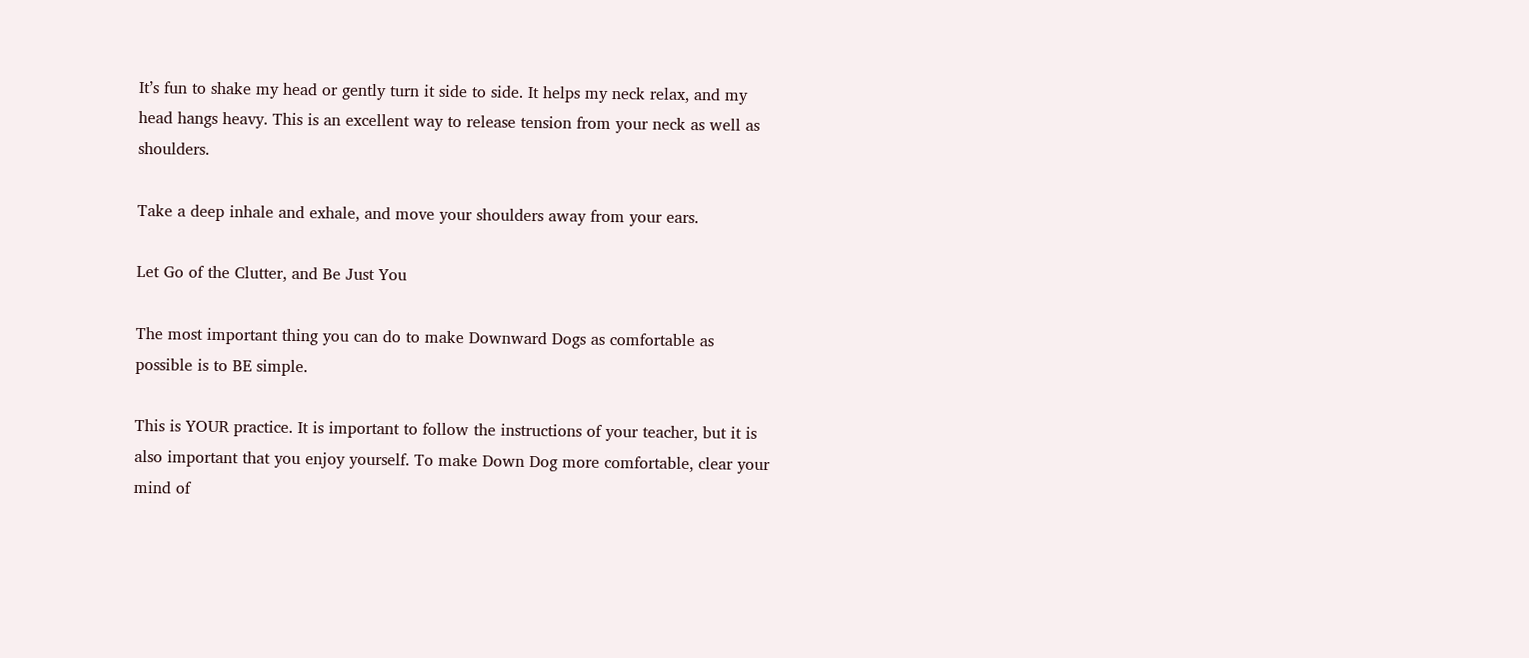It’s fun to shake my head or gently turn it side to side. It helps my neck relax, and my head hangs heavy. This is an excellent way to release tension from your neck as well as shoulders.

Take a deep inhale and exhale, and move your shoulders away from your ears.

Let Go of the Clutter, and Be Just You

The most important thing you can do to make Downward Dogs as comfortable as possible is to BE simple.

This is YOUR practice. It is important to follow the instructions of your teacher, but it is also important that you enjoy yourself. To make Down Dog more comfortable, clear your mind of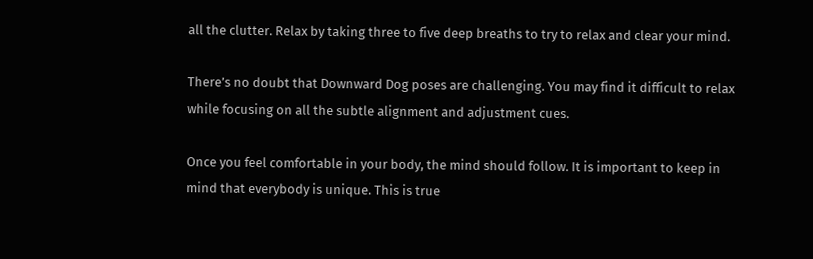all the clutter. Relax by taking three to five deep breaths to try to relax and clear your mind.

There’s no doubt that Downward Dog poses are challenging. You may find it difficult to relax while focusing on all the subtle alignment and adjustment cues.

Once you feel comfortable in your body, the mind should follow. It is important to keep in mind that everybody is unique. This is true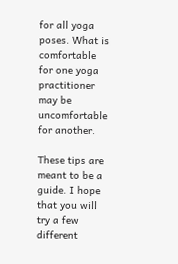for all yoga poses. What is comfortable for one yoga practitioner may be uncomfortable for another.

These tips are meant to be a guide. I hope that you will try a few different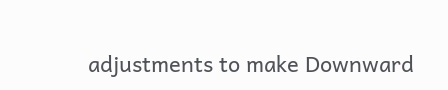adjustments to make Downward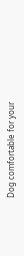Dog comfortable for your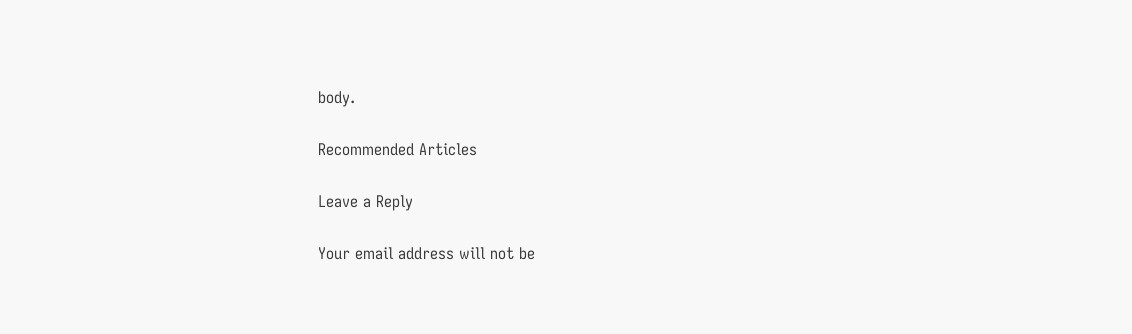body.

Recommended Articles

Leave a Reply

Your email address will not be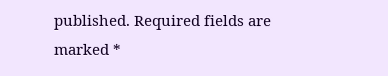published. Required fields are marked *